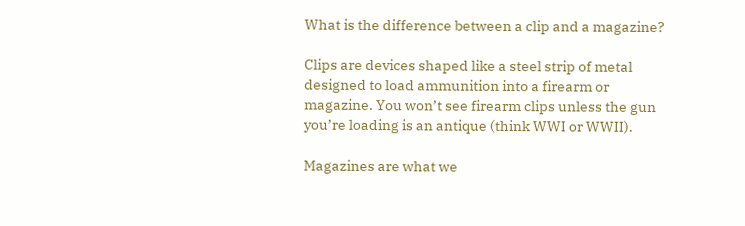What is the difference between a clip and a magazine?

Clips are devices shaped like a steel strip of metal designed to load ammunition into a firearm or magazine. You won’t see firearm clips unless the gun you’re loading is an antique (think WWI or WWII).

Magazines are what we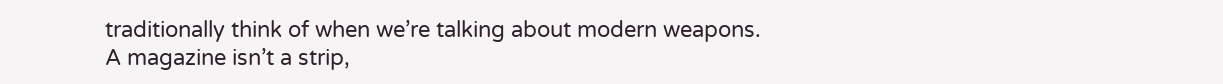traditionally think of when we’re talking about modern weapons. A magazine isn’t a strip,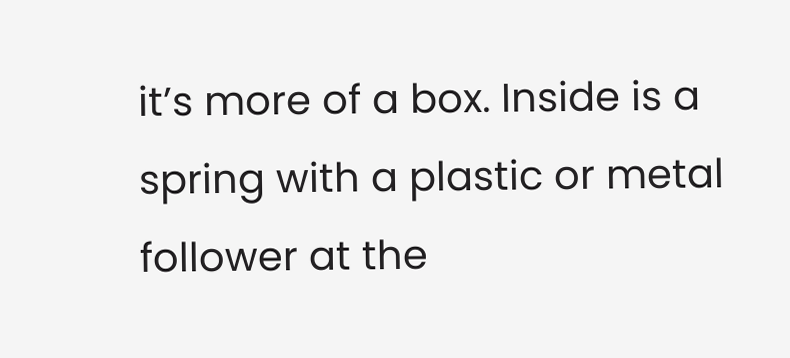it’s more of a box. Inside is a spring with a plastic or metal follower at the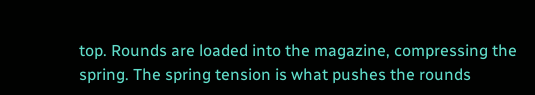top. Rounds are loaded into the magazine, compressing the spring. The spring tension is what pushes the rounds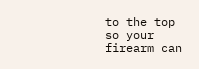to the top so your firearm can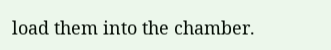load them into the chamber.